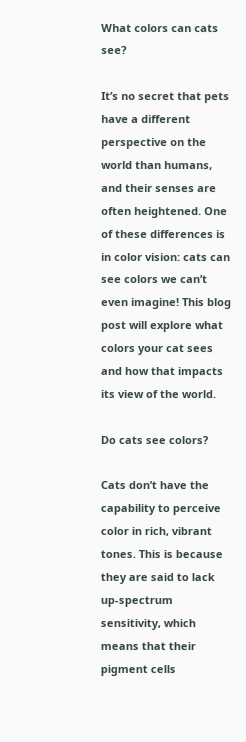What colors can cats see?

It’s no secret that pets have a different perspective on the world than humans, and their senses are often heightened. One of these differences is in color vision: cats can see colors we can’t even imagine! This blog post will explore what colors your cat sees and how that impacts its view of the world.

Do cats see colors?

Cats don’t have the capability to perceive color in rich, vibrant tones. This is because they are said to lack up-spectrum sensitivity, which means that their pigment cells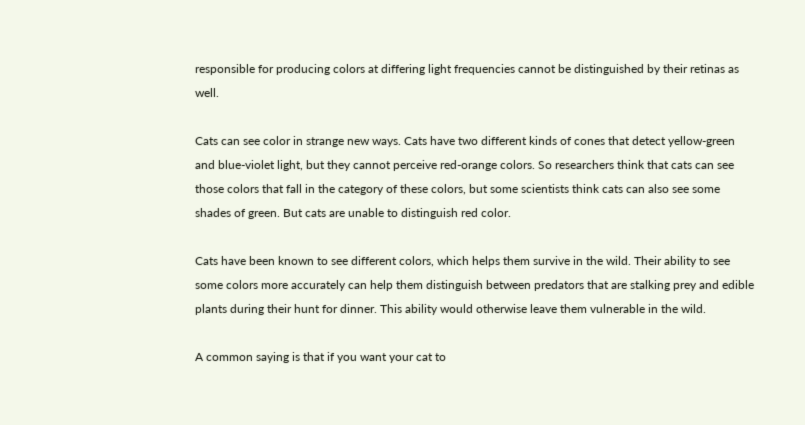responsible for producing colors at differing light frequencies cannot be distinguished by their retinas as well.

Cats can see color in strange new ways. Cats have two different kinds of cones that detect yellow-green and blue-violet light, but they cannot perceive red-orange colors. So researchers think that cats can see those colors that fall in the category of these colors, but some scientists think cats can also see some shades of green. But cats are unable to distinguish red color.

Cats have been known to see different colors, which helps them survive in the wild. Their ability to see some colors more accurately can help them distinguish between predators that are stalking prey and edible plants during their hunt for dinner. This ability would otherwise leave them vulnerable in the wild.

A common saying is that if you want your cat to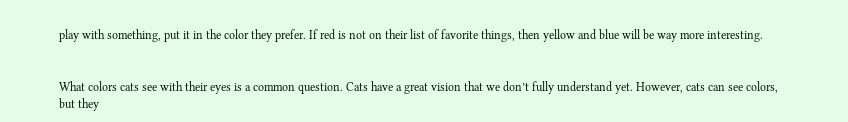play with something, put it in the color they prefer. If red is not on their list of favorite things, then yellow and blue will be way more interesting.


What colors cats see with their eyes is a common question. Cats have a great vision that we don’t fully understand yet. However, cats can see colors, but they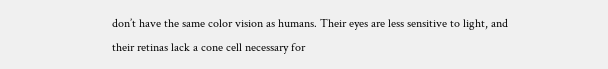don’t have the same color vision as humans. Their eyes are less sensitive to light, and their retinas lack a cone cell necessary for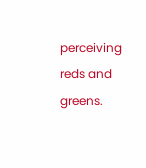perceiving reds and greens.